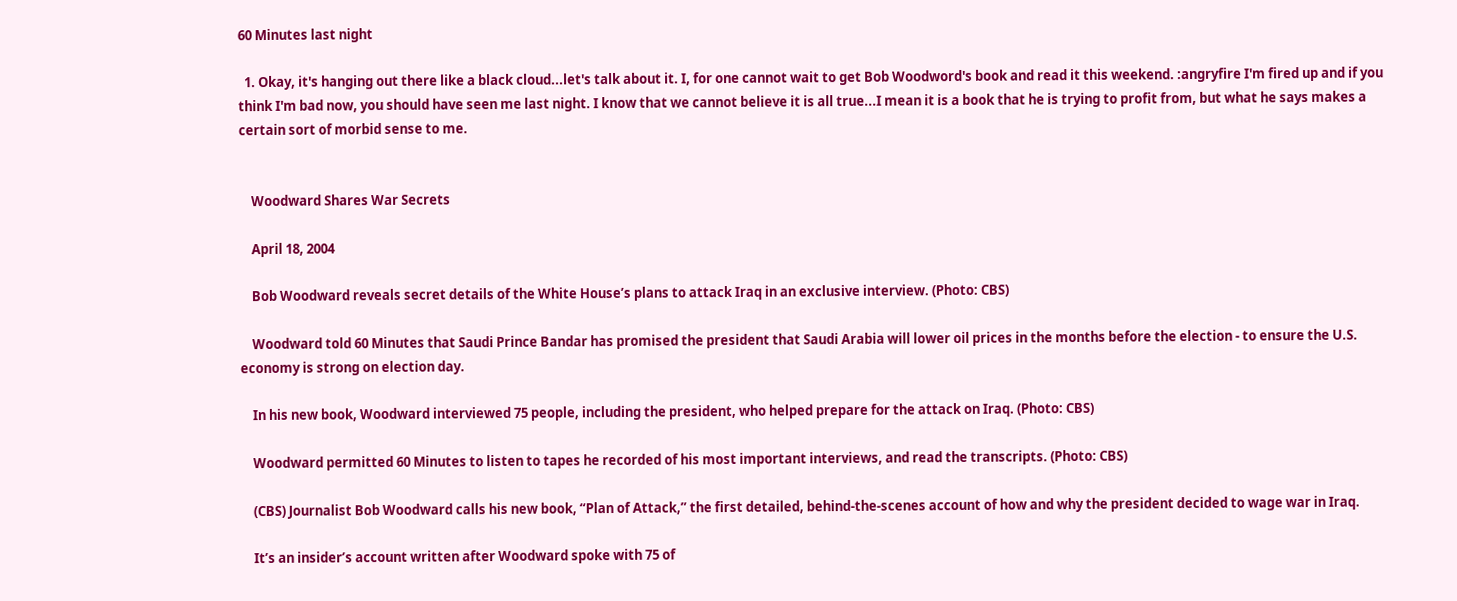60 Minutes last night

  1. Okay, it's hanging out there like a black cloud...let's talk about it. I, for one cannot wait to get Bob Woodword's book and read it this weekend. :angryfire I'm fired up and if you think I'm bad now, you should have seen me last night. I know that we cannot believe it is all true...I mean it is a book that he is trying to profit from, but what he says makes a certain sort of morbid sense to me.


    Woodward Shares War Secrets

    April 18, 2004

    Bob Woodward reveals secret details of the White House’s plans to attack Iraq in an exclusive interview. (Photo: CBS)

    Woodward told 60 Minutes that Saudi Prince Bandar has promised the president that Saudi Arabia will lower oil prices in the months before the election - to ensure the U.S. economy is strong on election day.

    In his new book, Woodward interviewed 75 people, including the president, who helped prepare for the attack on Iraq. (Photo: CBS)

    Woodward permitted 60 Minutes to listen to tapes he recorded of his most important interviews, and read the transcripts. (Photo: CBS)

    (CBS) Journalist Bob Woodward calls his new book, “Plan of Attack,” the first detailed, behind-the-scenes account of how and why the president decided to wage war in Iraq.

    It’s an insider’s account written after Woodward spoke with 75 of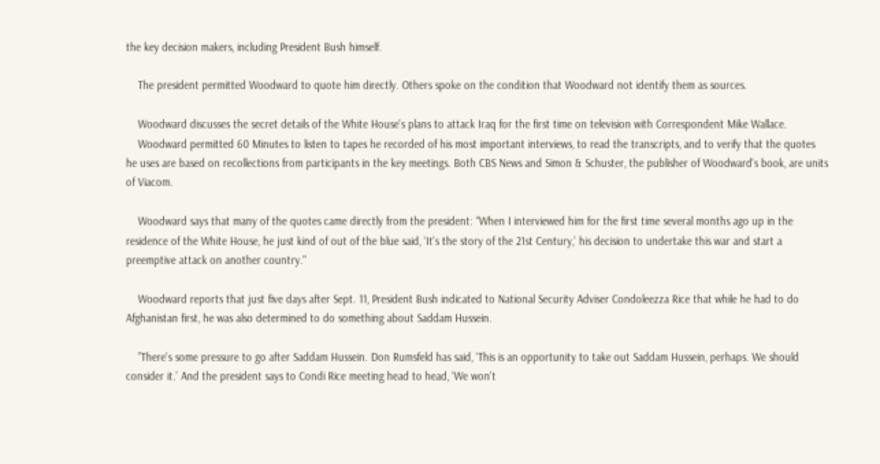the key decision makers, including President Bush himself.

    The president permitted Woodward to quote him directly. Others spoke on the condition that Woodward not identify them as sources.

    Woodward discusses the secret details of the White House's plans to attack Iraq for the first time on television with Correspondent Mike Wallace.
    Woodward permitted 60 Minutes to listen to tapes he recorded of his most important interviews, to read the transcripts, and to verify that the quotes he uses are based on recollections from participants in the key meetings. Both CBS News and Simon & Schuster, the publisher of Woodward's book, are units of Viacom.

    Woodward says that many of the quotes came directly from the president: “When I interviewed him for the first time several months ago up in the residence of the White House, he just kind of out of the blue said, ‘It's the story of the 21st Century,’ his decision to undertake this war and start a preemptive attack on another country."

    Woodward reports that just five days after Sept. 11, President Bush indicated to National Security Adviser Condoleezza Rice that while he had to do Afghanistan first, he was also determined to do something about Saddam Hussein.

    ”There's some pressure to go after Saddam Hussein. Don Rumsfeld has said, ‘This is an opportunity to take out Saddam Hussein, perhaps. We should consider it.’ And the president says to Condi Rice meeting head to head, ‘We won't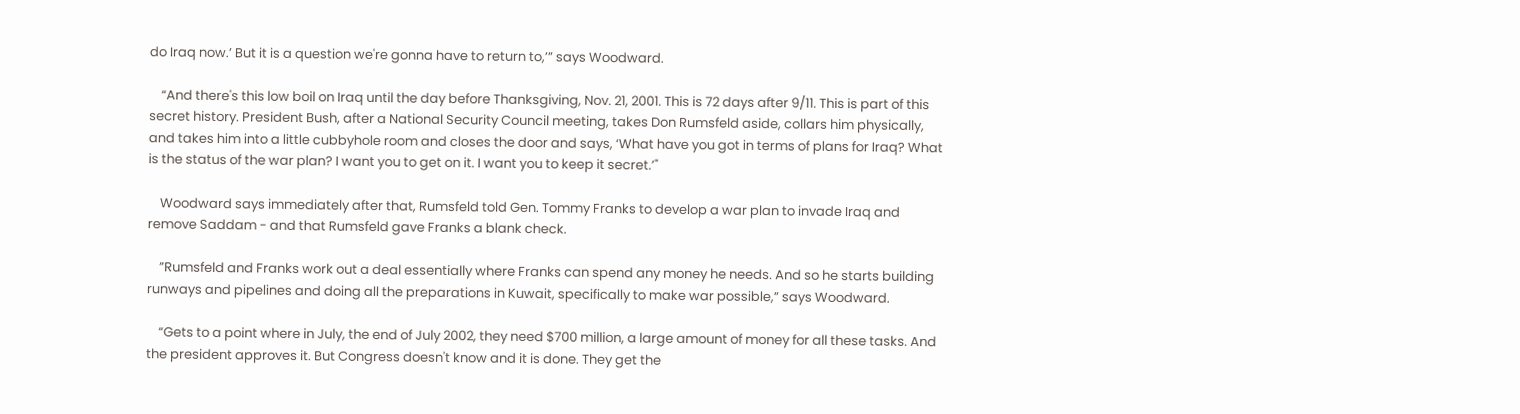do Iraq now.’ But it is a question we're gonna have to return to,’” says Woodward.

    “And there's this low boil on Iraq until the day before Thanksgiving, Nov. 21, 2001. This is 72 days after 9/11. This is part of this secret history. President Bush, after a National Security Council meeting, takes Don Rumsfeld aside, collars him physically, and takes him into a little cubbyhole room and closes the door and says, ‘What have you got in terms of plans for Iraq? What is the status of the war plan? I want you to get on it. I want you to keep it secret.’"

    Woodward says immediately after that, Rumsfeld told Gen. Tommy Franks to develop a war plan to invade Iraq and remove Saddam - and that Rumsfeld gave Franks a blank check.

    ”Rumsfeld and Franks work out a deal essentially where Franks can spend any money he needs. And so he starts building runways and pipelines and doing all the preparations in Kuwait, specifically to make war possible,” says Woodward.

    “Gets to a point where in July, the end of July 2002, they need $700 million, a large amount of money for all these tasks. And the president approves it. But Congress doesn't know and it is done. They get the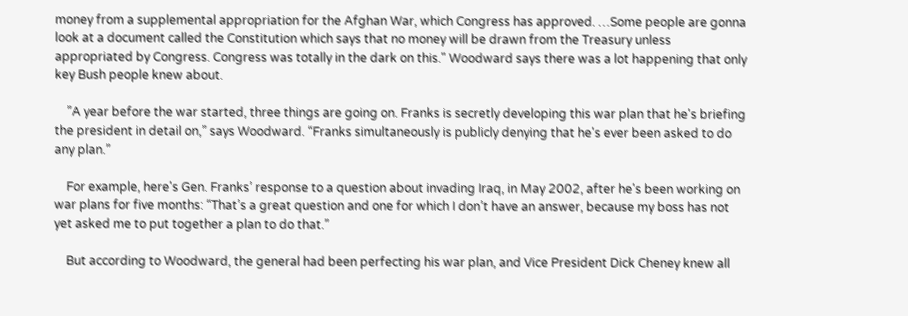money from a supplemental appropriation for the Afghan War, which Congress has approved. …Some people are gonna look at a document called the Constitution which says that no money will be drawn from the Treasury unless appropriated by Congress. Congress was totally in the dark on this." Woodward says there was a lot happening that only key Bush people knew about.

    ”A year before the war started, three things are going on. Franks is secretly developing this war plan that he's briefing the president in detail on,” says Woodward. “Franks simultaneously is publicly denying that he's ever been asked to do any plan.”

    For example, here's Gen. Franks’ response to a question about invading Iraq, in May 2002, after he's been working on war plans for five months: “That’s a great question and one for which I don’t have an answer, because my boss has not yet asked me to put together a plan to do that.”

    But according to Woodward, the general had been perfecting his war plan, and Vice President Dick Cheney knew all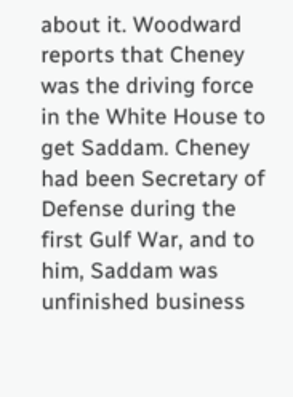about it. Woodward reports that Cheney was the driving force in the White House to get Saddam. Cheney had been Secretary of Defense during the first Gulf War, and to him, Saddam was unfinished business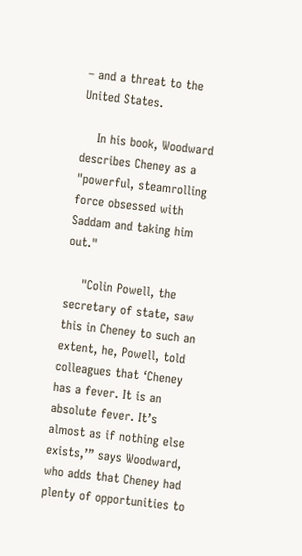– and a threat to the United States.

    In his book, Woodward describes Cheney as a "powerful, steamrolling force obsessed with Saddam and taking him out."

    "Colin Powell, the secretary of state, saw this in Cheney to such an extent, he, Powell, told colleagues that ‘Cheney has a fever. It is an absolute fever. It’s almost as if nothing else exists,’” says Woodward, who adds that Cheney had plenty of opportunities to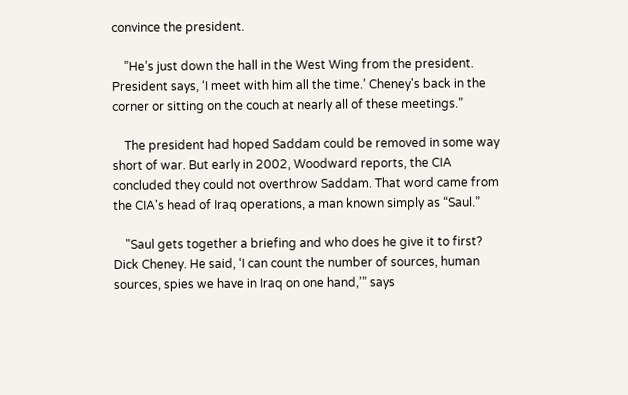convince the president.

    ”He’s just down the hall in the West Wing from the president. President says, ‘I meet with him all the time.’ Cheney's back in the corner or sitting on the couch at nearly all of these meetings.”

    The president had hoped Saddam could be removed in some way short of war. But early in 2002, Woodward reports, the CIA concluded they could not overthrow Saddam. That word came from the CIA's head of Iraq operations, a man known simply as “Saul.”

    "Saul gets together a briefing and who does he give it to first? Dick Cheney. He said, ‘I can count the number of sources, human sources, spies we have in Iraq on one hand,’” says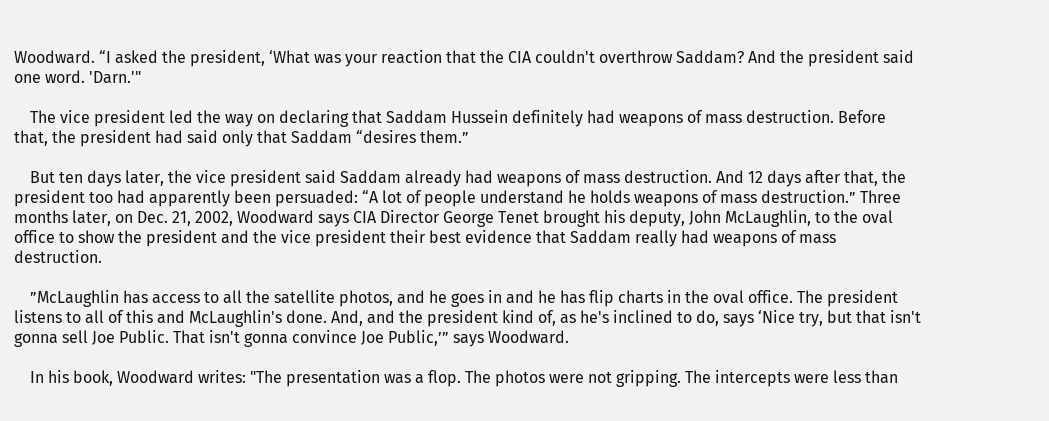Woodward. “I asked the president, ‘What was your reaction that the CIA couldn't overthrow Saddam? And the president said one word. 'Darn.'"

    The vice president led the way on declaring that Saddam Hussein definitely had weapons of mass destruction. Before that, the president had said only that Saddam “desires them.”

    But ten days later, the vice president said Saddam already had weapons of mass destruction. And 12 days after that, the president too had apparently been persuaded: “A lot of people understand he holds weapons of mass destruction.” Three months later, on Dec. 21, 2002, Woodward says CIA Director George Tenet brought his deputy, John McLaughlin, to the oval office to show the president and the vice president their best evidence that Saddam really had weapons of mass destruction.

    ”McLaughlin has access to all the satellite photos, and he goes in and he has flip charts in the oval office. The president listens to all of this and McLaughlin's done. And, and the president kind of, as he's inclined to do, says ‘Nice try, but that isn't gonna sell Joe Public. That isn't gonna convince Joe Public,’” says Woodward.

    In his book, Woodward writes: "The presentation was a flop. The photos were not gripping. The intercepts were less than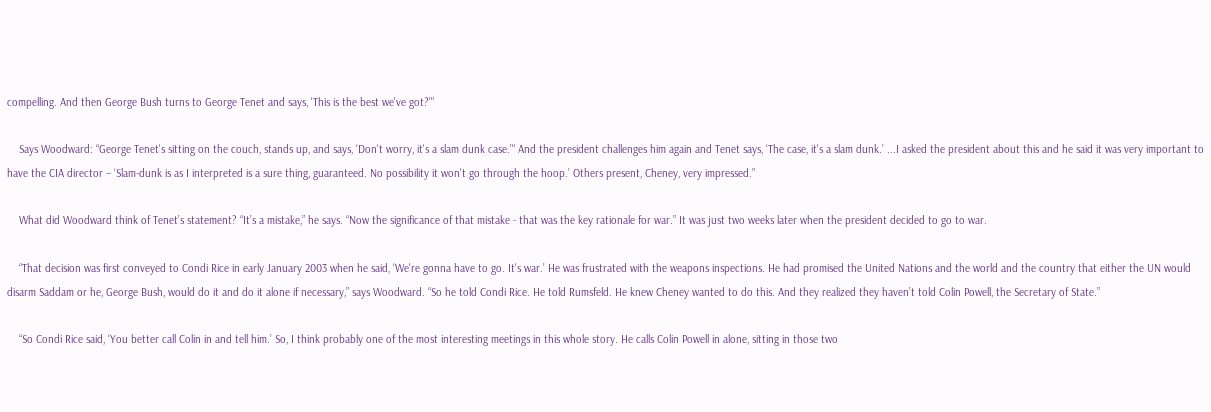compelling. And then George Bush turns to George Tenet and says, 'This is the best we've got?'"

    Says Woodward: “George Tenet's sitting on the couch, stands up, and says, ‘Don't worry, it's a slam dunk case.’" And the president challenges him again and Tenet says, ‘The case, it's a slam dunk.’ ...I asked the president about this and he said it was very important to have the CIA director – ‘Slam-dunk is as I interpreted is a sure thing, guaranteed. No possibility it won't go through the hoop.’ Others present, Cheney, very impressed.”

    What did Woodward think of Tenet’s statement? “It’s a mistake,” he says. “Now the significance of that mistake - that was the key rationale for war.” It was just two weeks later when the president decided to go to war.

    “That decision was first conveyed to Condi Rice in early January 2003 when he said, ‘We're gonna have to go. It's war.’ He was frustrated with the weapons inspections. He had promised the United Nations and the world and the country that either the UN would disarm Saddam or he, George Bush, would do it and do it alone if necessary,” says Woodward. “So he told Condi Rice. He told Rumsfeld. He knew Cheney wanted to do this. And they realized they haven’t told Colin Powell, the Secretary of State.”

    “So Condi Rice said, ‘You better call Colin in and tell him.’ So, I think probably one of the most interesting meetings in this whole story. He calls Colin Powell in alone, sitting in those two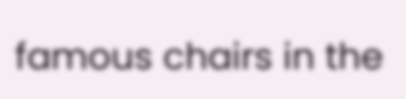famous chairs in the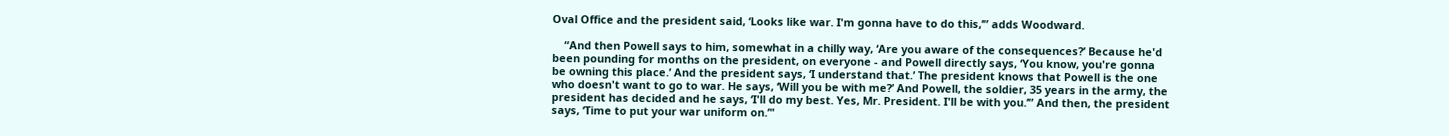Oval Office and the president said, ‘Looks like war. I'm gonna have to do this,’” adds Woodward.

    “And then Powell says to him, somewhat in a chilly way, ‘Are you aware of the consequences?’ Because he'd been pounding for months on the president, on everyone - and Powell directly says, ‘You know, you're gonna be owning this place.’ And the president says, ‘I understand that.’ The president knows that Powell is the one who doesn't want to go to war. He says, ‘Will you be with me?’ And Powell, the soldier, 35 years in the army, the president has decided and he says, ‘I'll do my best. Yes, Mr. President. I'll be with you.’” And then, the president says, ‘Time to put your war uniform on.’"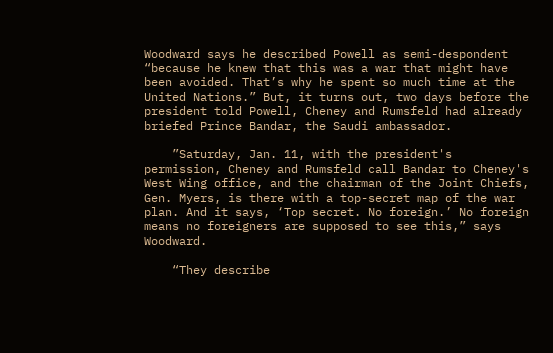Woodward says he described Powell as semi-despondent “because he knew that this was a war that might have been avoided. That’s why he spent so much time at the United Nations.” But, it turns out, two days before the president told Powell, Cheney and Rumsfeld had already briefed Prince Bandar, the Saudi ambassador.

    ”Saturday, Jan. 11, with the president's permission, Cheney and Rumsfeld call Bandar to Cheney's West Wing office, and the chairman of the Joint Chiefs, Gen. Myers, is there with a top-secret map of the war plan. And it says, ‘Top secret. No foreign.’ No foreign means no foreigners are supposed to see this,” says Woodward.

    “They describe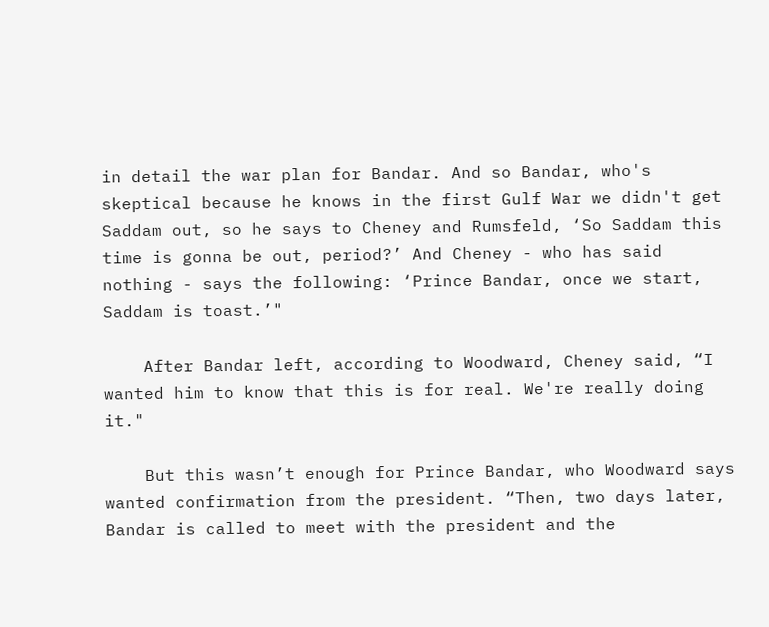in detail the war plan for Bandar. And so Bandar, who's skeptical because he knows in the first Gulf War we didn't get Saddam out, so he says to Cheney and Rumsfeld, ‘So Saddam this time is gonna be out, period?’ And Cheney - who has said nothing - says the following: ‘Prince Bandar, once we start, Saddam is toast.’"

    After Bandar left, according to Woodward, Cheney said, “I wanted him to know that this is for real. We're really doing it."

    But this wasn’t enough for Prince Bandar, who Woodward says wanted confirmation from the president. “Then, two days later, Bandar is called to meet with the president and the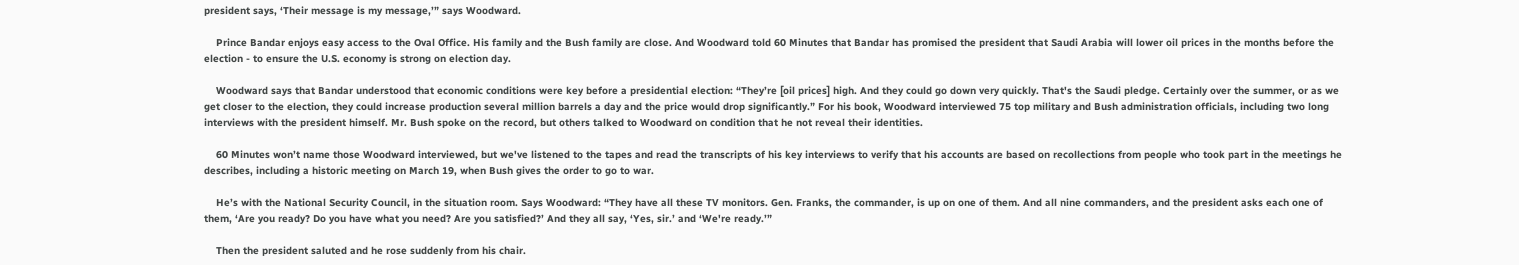president says, ‘Their message is my message,’” says Woodward.

    Prince Bandar enjoys easy access to the Oval Office. His family and the Bush family are close. And Woodward told 60 Minutes that Bandar has promised the president that Saudi Arabia will lower oil prices in the months before the election - to ensure the U.S. economy is strong on election day.

    Woodward says that Bandar understood that economic conditions were key before a presidential election: “They’re [oil prices] high. And they could go down very quickly. That's the Saudi pledge. Certainly over the summer, or as we get closer to the election, they could increase production several million barrels a day and the price would drop significantly.” For his book, Woodward interviewed 75 top military and Bush administration officials, including two long interviews with the president himself. Mr. Bush spoke on the record, but others talked to Woodward on condition that he not reveal their identities.

    60 Minutes won’t name those Woodward interviewed, but we've listened to the tapes and read the transcripts of his key interviews to verify that his accounts are based on recollections from people who took part in the meetings he describes, including a historic meeting on March 19, when Bush gives the order to go to war.

    He’s with the National Security Council, in the situation room. Says Woodward: “They have all these TV monitors. Gen. Franks, the commander, is up on one of them. And all nine commanders, and the president asks each one of them, ‘Are you ready? Do you have what you need? Are you satisfied?’ And they all say, ‘Yes, sir.’ and ‘We're ready.’”

    Then the president saluted and he rose suddenly from his chair.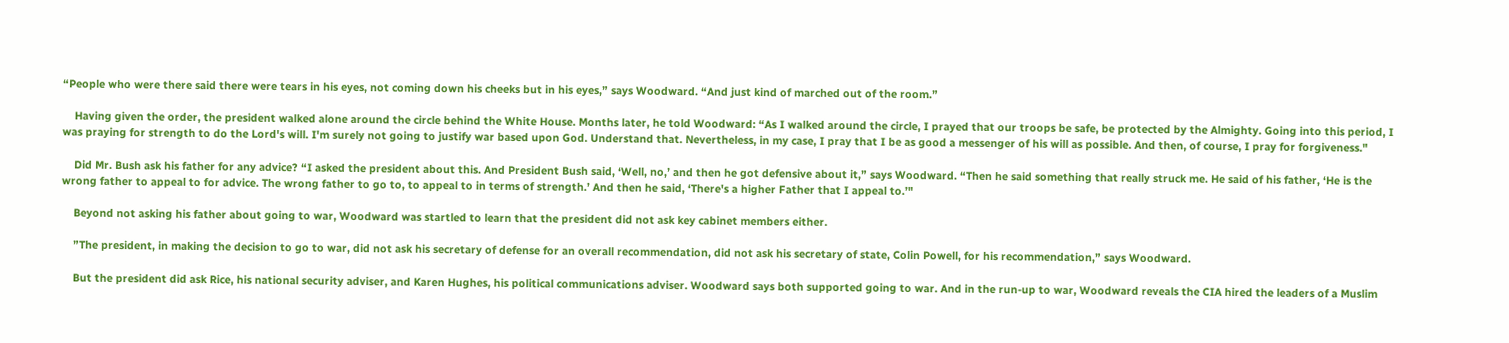“People who were there said there were tears in his eyes, not coming down his cheeks but in his eyes,” says Woodward. “And just kind of marched out of the room.”

    Having given the order, the president walked alone around the circle behind the White House. Months later, he told Woodward: “As I walked around the circle, I prayed that our troops be safe, be protected by the Almighty. Going into this period, I was praying for strength to do the Lord's will. I'm surely not going to justify war based upon God. Understand that. Nevertheless, in my case, I pray that I be as good a messenger of his will as possible. And then, of course, I pray for forgiveness."

    Did Mr. Bush ask his father for any advice? “I asked the president about this. And President Bush said, ‘Well, no,’ and then he got defensive about it,” says Woodward. “Then he said something that really struck me. He said of his father, ‘He is the wrong father to appeal to for advice. The wrong father to go to, to appeal to in terms of strength.’ And then he said, ‘There's a higher Father that I appeal to.’"

    Beyond not asking his father about going to war, Woodward was startled to learn that the president did not ask key cabinet members either.

    ”The president, in making the decision to go to war, did not ask his secretary of defense for an overall recommendation, did not ask his secretary of state, Colin Powell, for his recommendation,” says Woodward.

    But the president did ask Rice, his national security adviser, and Karen Hughes, his political communications adviser. Woodward says both supported going to war. And in the run-up to war, Woodward reveals the CIA hired the leaders of a Muslim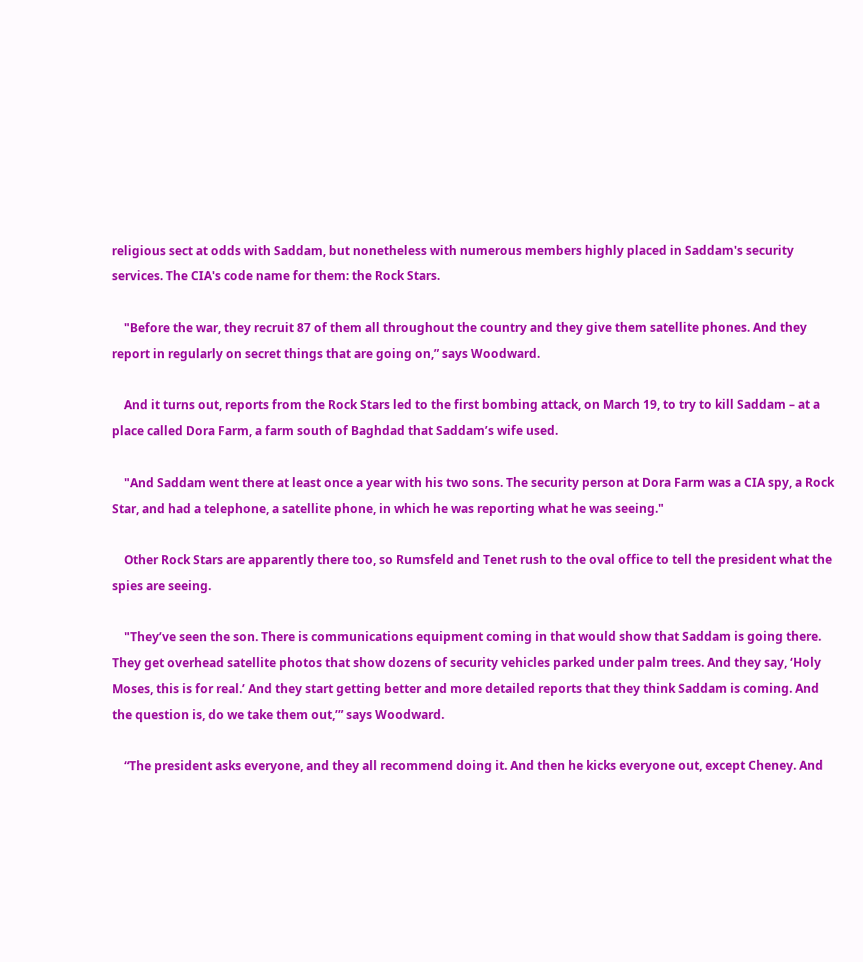religious sect at odds with Saddam, but nonetheless with numerous members highly placed in Saddam's security services. The CIA's code name for them: the Rock Stars.

    "Before the war, they recruit 87 of them all throughout the country and they give them satellite phones. And they report in regularly on secret things that are going on,” says Woodward.

    And it turns out, reports from the Rock Stars led to the first bombing attack, on March 19, to try to kill Saddam – at a place called Dora Farm, a farm south of Baghdad that Saddam’s wife used.

    "And Saddam went there at least once a year with his two sons. The security person at Dora Farm was a CIA spy, a Rock Star, and had a telephone, a satellite phone, in which he was reporting what he was seeing."

    Other Rock Stars are apparently there too, so Rumsfeld and Tenet rush to the oval office to tell the president what the spies are seeing.

    "They’ve seen the son. There is communications equipment coming in that would show that Saddam is going there. They get overhead satellite photos that show dozens of security vehicles parked under palm trees. And they say, ‘Holy Moses, this is for real.’ And they start getting better and more detailed reports that they think Saddam is coming. And the question is, do we take them out,’” says Woodward.

    “The president asks everyone, and they all recommend doing it. And then he kicks everyone out, except Cheney. And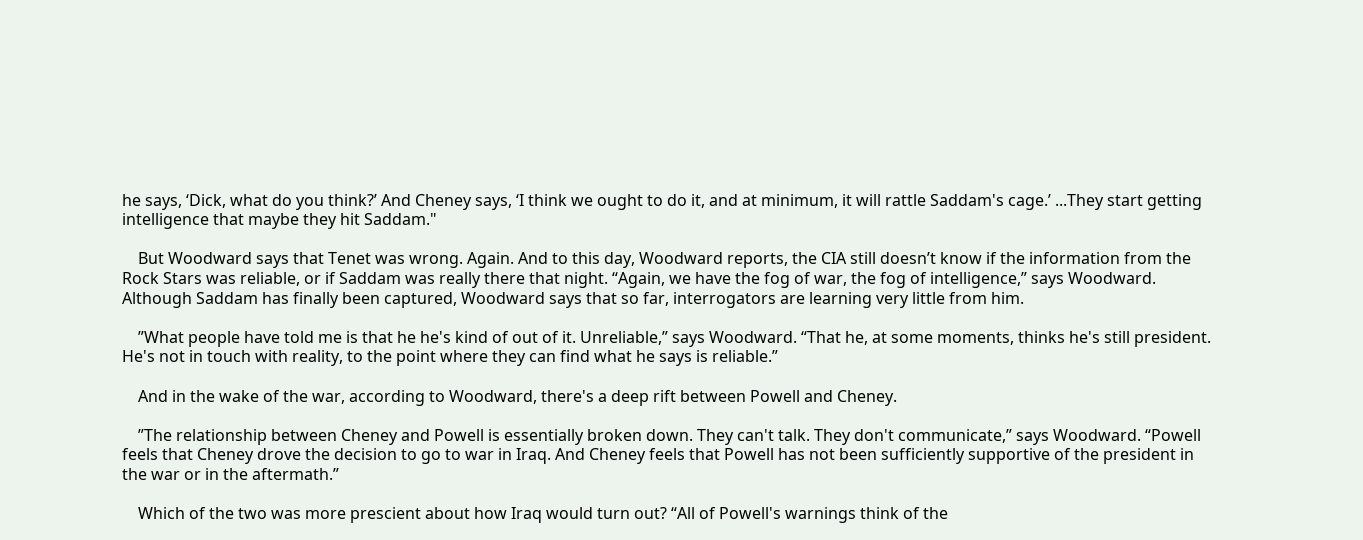he says, ‘Dick, what do you think?’ And Cheney says, ‘I think we ought to do it, and at minimum, it will rattle Saddam's cage.’ ...They start getting intelligence that maybe they hit Saddam."

    But Woodward says that Tenet was wrong. Again. And to this day, Woodward reports, the CIA still doesn’t know if the information from the Rock Stars was reliable, or if Saddam was really there that night. “Again, we have the fog of war, the fog of intelligence,” says Woodward. Although Saddam has finally been captured, Woodward says that so far, interrogators are learning very little from him.

    ”What people have told me is that he he's kind of out of it. Unreliable,” says Woodward. “That he, at some moments, thinks he's still president. He's not in touch with reality, to the point where they can find what he says is reliable.”

    And in the wake of the war, according to Woodward, there's a deep rift between Powell and Cheney.

    ”The relationship between Cheney and Powell is essentially broken down. They can't talk. They don't communicate,” says Woodward. “Powell feels that Cheney drove the decision to go to war in Iraq. And Cheney feels that Powell has not been sufficiently supportive of the president in the war or in the aftermath.”

    Which of the two was more prescient about how Iraq would turn out? “All of Powell's warnings think of the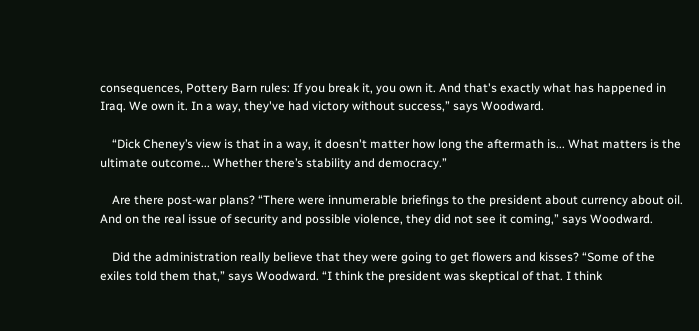consequences, Pottery Barn rules: If you break it, you own it. And that's exactly what has happened in Iraq. We own it. In a way, they've had victory without success,” says Woodward.

    “Dick Cheney’s view is that in a way, it doesn't matter how long the aftermath is... What matters is the ultimate outcome... Whether there’s stability and democracy.”

    Are there post-war plans? “There were innumerable briefings to the president about currency about oil. And on the real issue of security and possible violence, they did not see it coming,” says Woodward.

    Did the administration really believe that they were going to get flowers and kisses? “Some of the exiles told them that,” says Woodward. “I think the president was skeptical of that. I think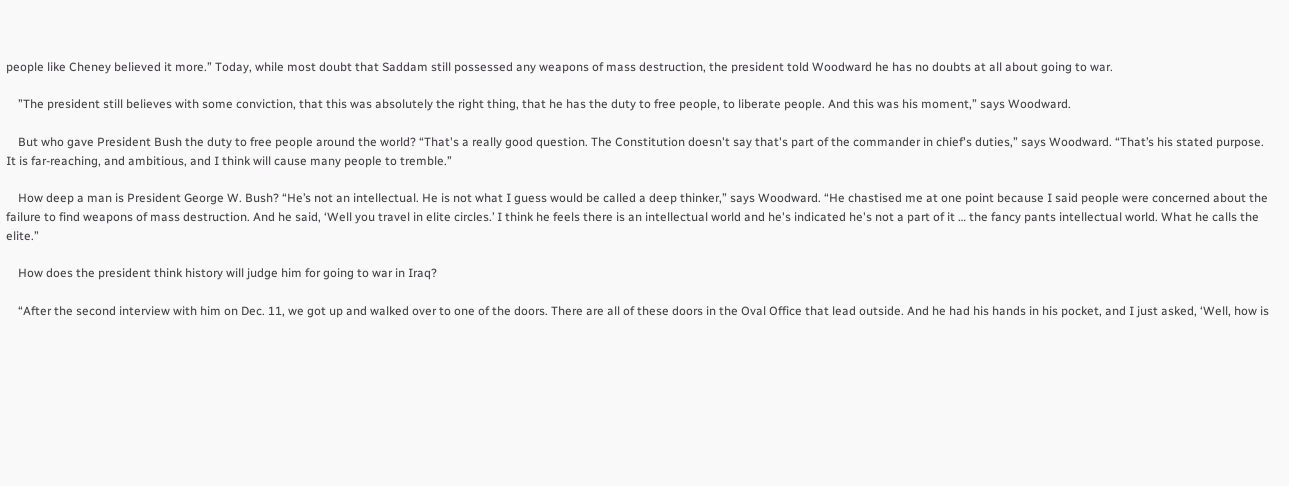people like Cheney believed it more.” Today, while most doubt that Saddam still possessed any weapons of mass destruction, the president told Woodward he has no doubts at all about going to war.

    ”The president still believes with some conviction, that this was absolutely the right thing, that he has the duty to free people, to liberate people. And this was his moment,” says Woodward.

    But who gave President Bush the duty to free people around the world? “That's a really good question. The Constitution doesn't say that's part of the commander in chief's duties,” says Woodward. “That’s his stated purpose. It is far-reaching, and ambitious, and I think will cause many people to tremble.”

    How deep a man is President George W. Bush? “He’s not an intellectual. He is not what I guess would be called a deep thinker,” says Woodward. “He chastised me at one point because I said people were concerned about the failure to find weapons of mass destruction. And he said, ‘Well you travel in elite circles.’ I think he feels there is an intellectual world and he's indicated he's not a part of it … the fancy pants intellectual world. What he calls the elite.”

    How does the president think history will judge him for going to war in Iraq?

    “After the second interview with him on Dec. 11, we got up and walked over to one of the doors. There are all of these doors in the Oval Office that lead outside. And he had his hands in his pocket, and I just asked, ‘Well, how is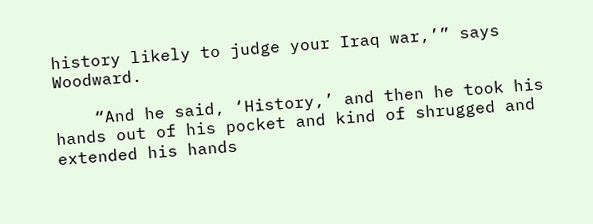history likely to judge your Iraq war,’” says Woodward.

    “And he said, ‘History,’ and then he took his hands out of his pocket and kind of shrugged and extended his hands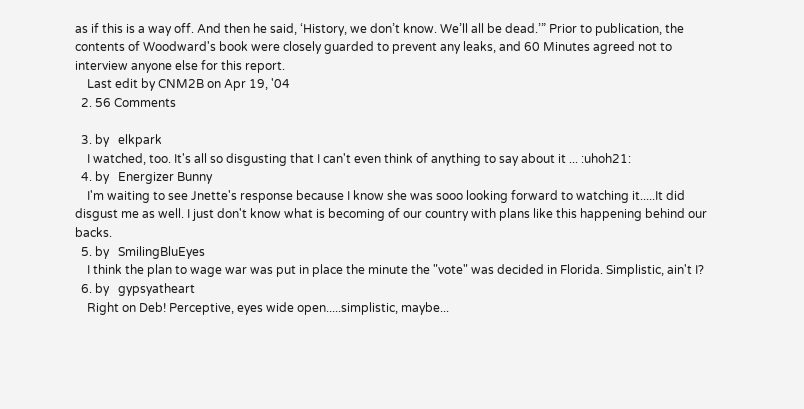as if this is a way off. And then he said, ‘History, we don’t know. We’ll all be dead.’” Prior to publication, the contents of Woodward's book were closely guarded to prevent any leaks, and 60 Minutes agreed not to interview anyone else for this report.
    Last edit by CNM2B on Apr 19, '04
  2. 56 Comments

  3. by   elkpark
    I watched, too. It's all so disgusting that I can't even think of anything to say about it ... :uhoh21:
  4. by   Energizer Bunny
    I'm waiting to see Jnette's response because I know she was sooo looking forward to watching it.....It did disgust me as well. I just don't know what is becoming of our country with plans like this happening behind our backs.
  5. by   SmilingBluEyes
    I think the plan to wage war was put in place the minute the "vote" was decided in Florida. Simplistic, ain't I?
  6. by   gypsyatheart
    Right on Deb! Perceptive, eyes wide open.....simplistic, maybe...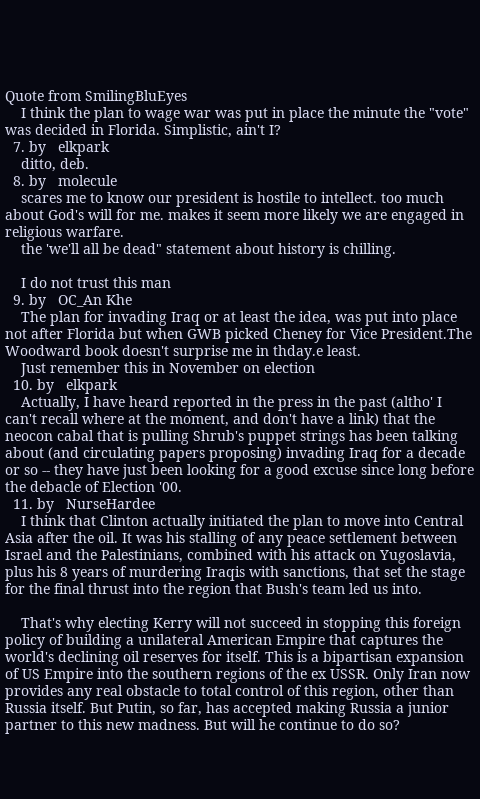Quote from SmilingBluEyes
    I think the plan to wage war was put in place the minute the "vote" was decided in Florida. Simplistic, ain't I?
  7. by   elkpark
    ditto, deb.
  8. by   molecule
    scares me to know our president is hostile to intellect. too much about God's will for me. makes it seem more likely we are engaged in religious warfare.
    the 'we'll all be dead" statement about history is chilling.

    I do not trust this man
  9. by   OC_An Khe
    The plan for invading Iraq or at least the idea, was put into place not after Florida but when GWB picked Cheney for Vice President.The Woodward book doesn't surprise me in thday.e least.
    Just remember this in November on election
  10. by   elkpark
    Actually, I have heard reported in the press in the past (altho' I can't recall where at the moment, and don't have a link) that the neocon cabal that is pulling Shrub's puppet strings has been talking about (and circulating papers proposing) invading Iraq for a decade or so -- they have just been looking for a good excuse since long before the debacle of Election '00.
  11. by   NurseHardee
    I think that Clinton actually initiated the plan to move into Central Asia after the oil. It was his stalling of any peace settlement between Israel and the Palestinians, combined with his attack on Yugoslavia, plus his 8 years of murdering Iraqis with sanctions, that set the stage for the final thrust into the region that Bush's team led us into.

    That's why electing Kerry will not succeed in stopping this foreign policy of building a unilateral American Empire that captures the world's declining oil reserves for itself. This is a bipartisan expansion of US Empire into the southern regions of the ex USSR. Only Iran now provides any real obstacle to total control of this region, other than Russia itself. But Putin, so far, has accepted making Russia a junior partner to this new madness. But will he continue to do so?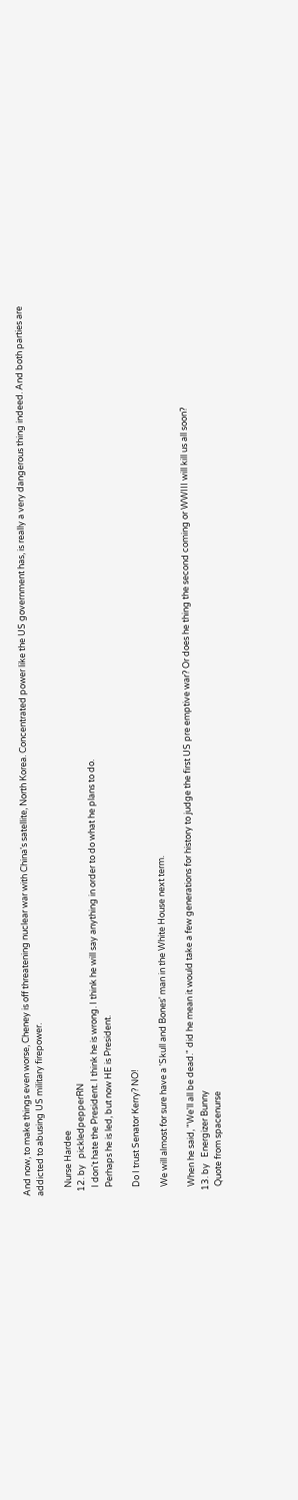And now, to make things even worse, Cheney is off threatening nuclear war with China's satellite, North Korea. Concentrated power like the US government has, is really a very dangerous thing indeed. And both parties are addicted to abusing US military firepower.

    Nurse Hardee
  12. by   pickledpepperRN
    I don't hate the President. I think he is wrong. I think he will say anything in order to do what he plans to do.
    Perhaps he is led, but now HE is President.

    Do I trust Senator Kerry? NO!

    We will almost for sure have a 'Skull and Bones' man in the White House next term.

    When he said, "We'll all be dead." did he mean it would take a few generations for history to judge the first US pre emptive war? Or does he thing the second coming or WWIII will kill us all soon?
  13. by   Energizer Bunny
    Quote from spacenurse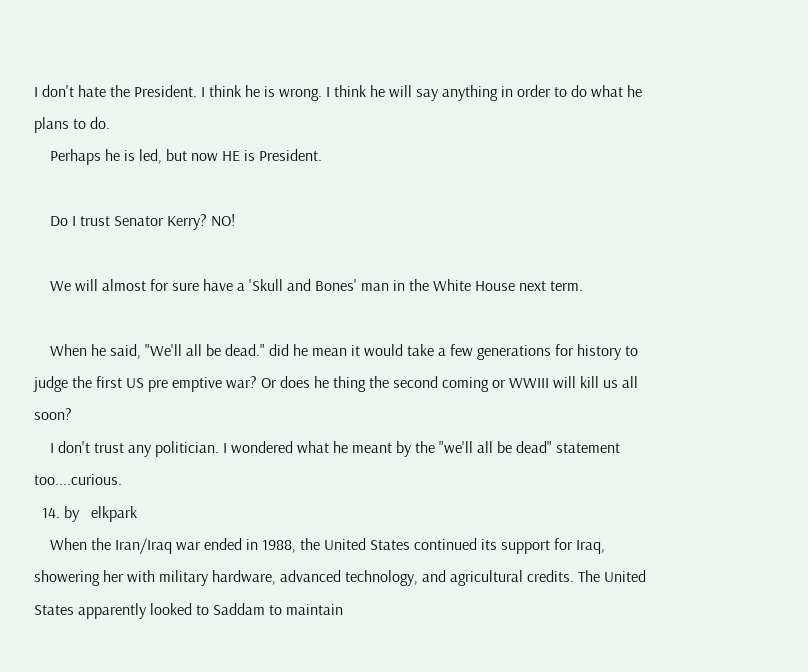I don't hate the President. I think he is wrong. I think he will say anything in order to do what he plans to do.
    Perhaps he is led, but now HE is President.

    Do I trust Senator Kerry? NO!

    We will almost for sure have a 'Skull and Bones' man in the White House next term.

    When he said, "We'll all be dead." did he mean it would take a few generations for history to judge the first US pre emptive war? Or does he thing the second coming or WWIII will kill us all soon?
    I don't trust any politician. I wondered what he meant by the "we'll all be dead" statement too....curious.
  14. by   elkpark
    When the Iran/Iraq war ended in 1988, the United States continued its support for Iraq, showering her with military hardware, advanced technology, and agricultural credits. The United States apparently looked to Saddam to maintain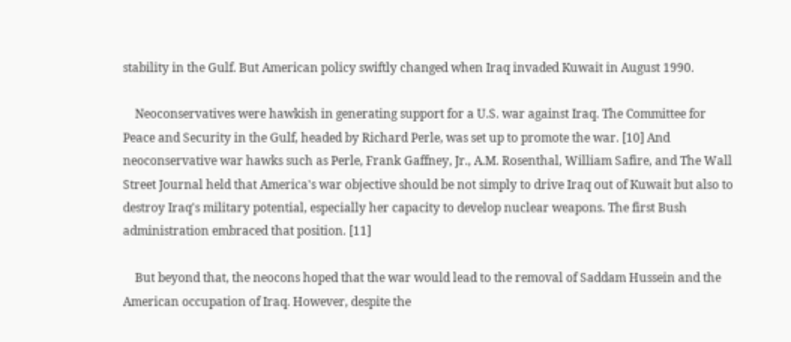stability in the Gulf. But American policy swiftly changed when Iraq invaded Kuwait in August 1990.

    Neoconservatives were hawkish in generating support for a U.S. war against Iraq. The Committee for Peace and Security in the Gulf, headed by Richard Perle, was set up to promote the war. [10] And neoconservative war hawks such as Perle, Frank Gaffney, Jr., A.M. Rosenthal, William Safire, and The Wall Street Journal held that America's war objective should be not simply to drive Iraq out of Kuwait but also to destroy Iraq's military potential, especially her capacity to develop nuclear weapons. The first Bush administration embraced that position. [11]

    But beyond that, the neocons hoped that the war would lead to the removal of Saddam Hussein and the American occupation of Iraq. However, despite the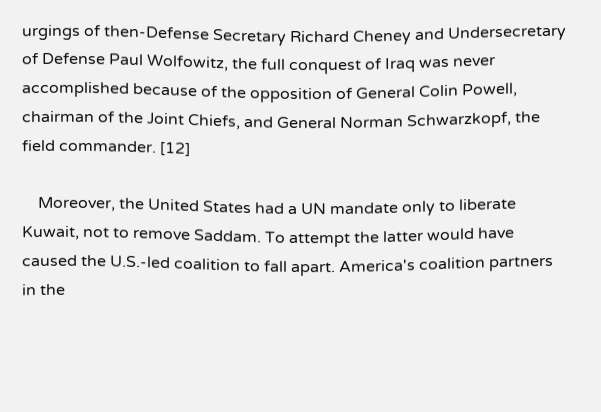urgings of then-Defense Secretary Richard Cheney and Undersecretary of Defense Paul Wolfowitz, the full conquest of Iraq was never accomplished because of the opposition of General Colin Powell, chairman of the Joint Chiefs, and General Norman Schwarzkopf, the field commander. [12]

    Moreover, the United States had a UN mandate only to liberate Kuwait, not to remove Saddam. To attempt the latter would have caused the U.S.-led coalition to fall apart. America's coalition partners in the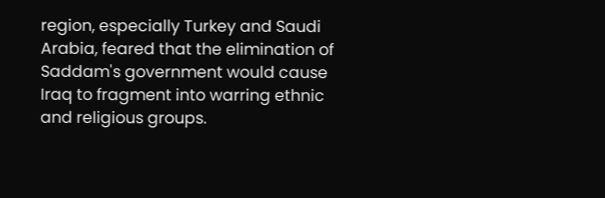region, especially Turkey and Saudi Arabia, feared that the elimination of Saddam's government would cause Iraq to fragment into warring ethnic and religious groups.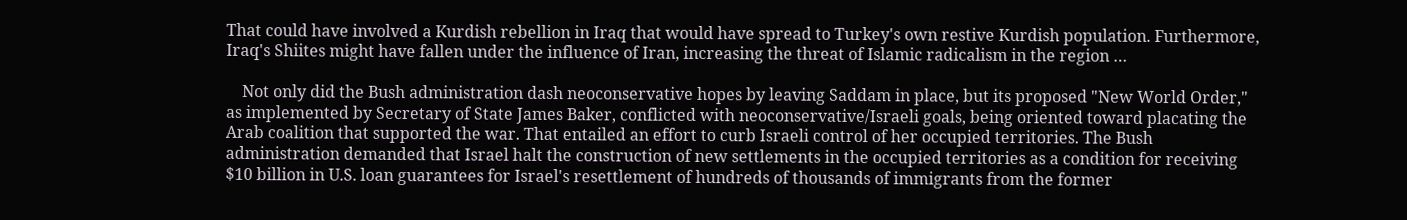That could have involved a Kurdish rebellion in Iraq that would have spread to Turkey's own restive Kurdish population. Furthermore, Iraq's Shiites might have fallen under the influence of Iran, increasing the threat of Islamic radicalism in the region …

    Not only did the Bush administration dash neoconservative hopes by leaving Saddam in place, but its proposed "New World Order," as implemented by Secretary of State James Baker, conflicted with neoconservative/Israeli goals, being oriented toward placating the Arab coalition that supported the war. That entailed an effort to curb Israeli control of her occupied territories. The Bush administration demanded that Israel halt the construction of new settlements in the occupied territories as a condition for receiving $10 billion in U.S. loan guarantees for Israel's resettlement of hundreds of thousands of immigrants from the former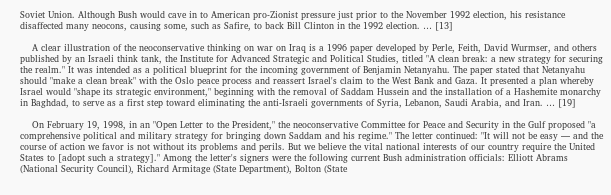Soviet Union. Although Bush would cave in to American pro-Zionist pressure just prior to the November 1992 election, his resistance disaffected many neocons, causing some, such as Safire, to back Bill Clinton in the 1992 election. … [13]

    A clear illustration of the neoconservative thinking on war on Iraq is a 1996 paper developed by Perle, Feith, David Wurmser, and others published by an Israeli think tank, the Institute for Advanced Strategic and Political Studies, titled "A clean break: a new strategy for securing the realm." It was intended as a political blueprint for the incoming government of Benjamin Netanyahu. The paper stated that Netanyahu should "make a clean break" with the Oslo peace process and reassert Israel's claim to the West Bank and Gaza. It presented a plan whereby Israel would "shape its strategic environment," beginning with the removal of Saddam Hussein and the installation of a Hashemite monarchy in Baghdad, to serve as a first step toward eliminating the anti-Israeli governments of Syria, Lebanon, Saudi Arabia, and Iran. … [19]

    On February 19, 1998, in an "Open Letter to the President," the neoconservative Committee for Peace and Security in the Gulf proposed "a comprehensive political and military strategy for bringing down Saddam and his regime." The letter continued: "It will not be easy — and the course of action we favor is not without its problems and perils. But we believe the vital national interests of our country require the United States to [adopt such a strategy]." Among the letter's signers were the following current Bush administration officials: Elliott Abrams (National Security Council), Richard Armitage (State Department), Bolton (State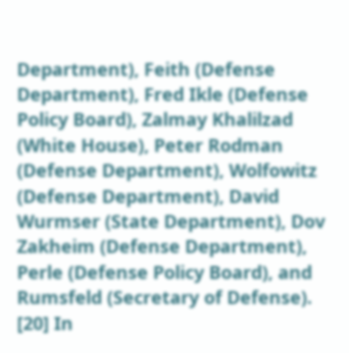Department), Feith (Defense Department), Fred Ikle (Defense Policy Board), Zalmay Khalilzad (White House), Peter Rodman (Defense Department), Wolfowitz (Defense Department), David Wurmser (State Department), Dov Zakheim (Defense Department), Perle (Defense Policy Board), and Rumsfeld (Secretary of Defense). [20] In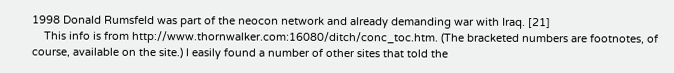1998 Donald Rumsfeld was part of the neocon network and already demanding war with Iraq. [21]
    This info is from http://www.thornwalker.com:16080/ditch/conc_toc.htm. (The bracketed numbers are footnotes, of course, available on the site.) I easily found a number of other sites that told the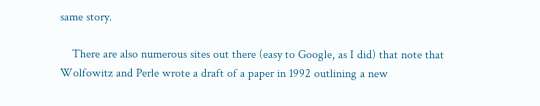same story.

    There are also numerous sites out there (easy to Google, as I did) that note that Wolfowitz and Perle wrote a draft of a paper in 1992 outlining a new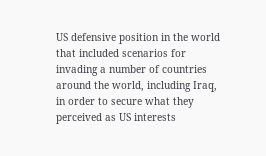US defensive position in the world that included scenarios for invading a number of countries around the world, including Iraq, in order to secure what they perceived as US interests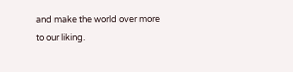and make the world over more to our liking.